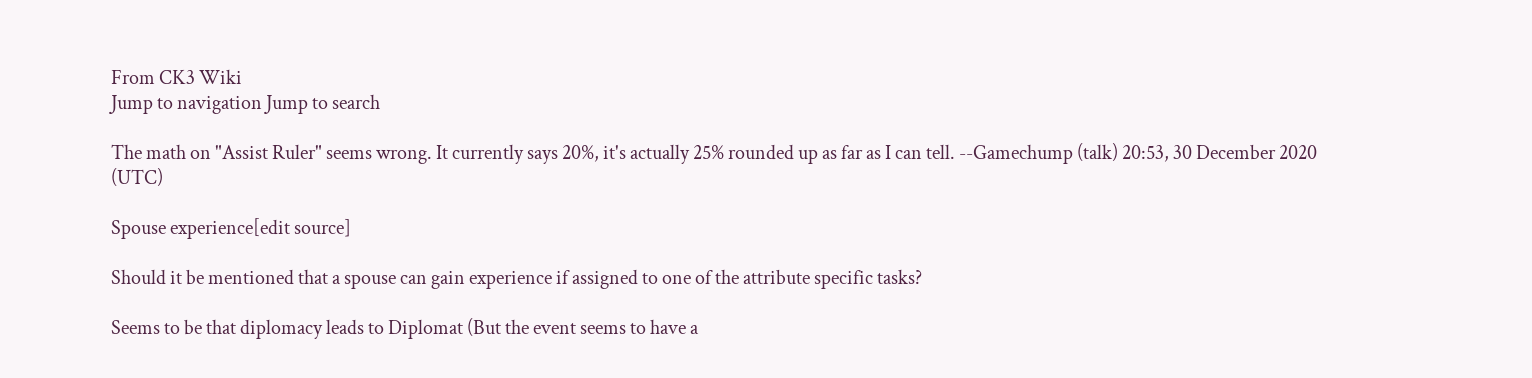From CK3 Wiki
Jump to navigation Jump to search

The math on "Assist Ruler" seems wrong. It currently says 20%, it's actually 25% rounded up as far as I can tell. --Gamechump (talk) 20:53, 30 December 2020 (UTC)

Spouse experience[edit source]

Should it be mentioned that a spouse can gain experience if assigned to one of the attribute specific tasks?

Seems to be that diplomacy leads to Diplomat (But the event seems to have a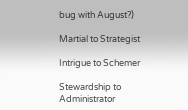bug with August?)

Martial to Strategist

Intrigue to Schemer

Stewardship to Administrator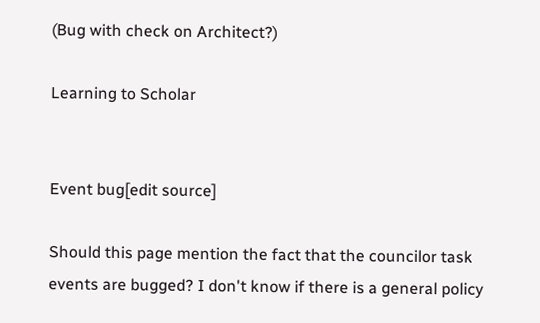(Bug with check on Architect?)

Learning to Scholar


Event bug[edit source]

Should this page mention the fact that the councilor task events are bugged? I don't know if there is a general policy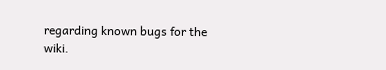regarding known bugs for the wiki.